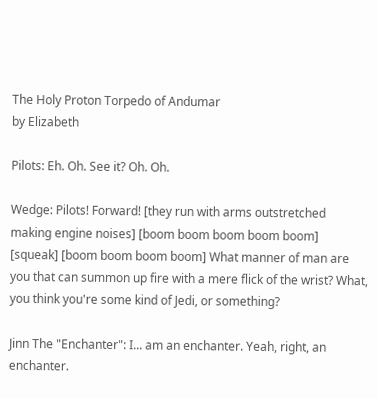The Holy Proton Torpedo of Andumar
by Elizabeth

Pilots: Eh. Oh. See it? Oh. Oh.

Wedge: Pilots! Forward! [they run with arms outstretched making engine noises] [boom boom boom boom boom] [squeak] [boom boom boom boom] What manner of man are you that can summon up fire with a mere flick of the wrist? What, you think you're some kind of Jedi, or something?

Jinn The "Enchanter": I... am an enchanter. Yeah, right, an enchanter.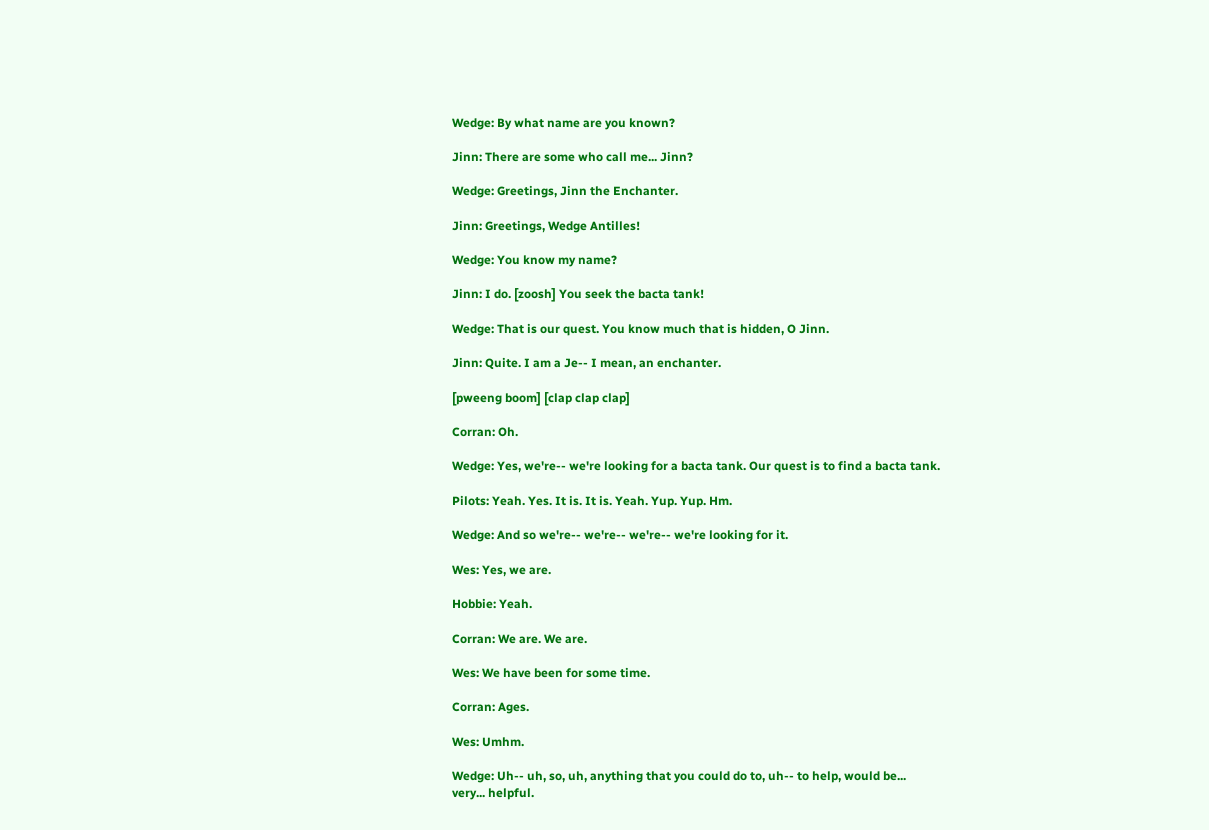Wedge: By what name are you known?

Jinn: There are some who call me... Jinn?

Wedge: Greetings, Jinn the Enchanter.

Jinn: Greetings, Wedge Antilles!

Wedge: You know my name?

Jinn: I do. [zoosh] You seek the bacta tank!

Wedge: That is our quest. You know much that is hidden, O Jinn.

Jinn: Quite. I am a Je-- I mean, an enchanter.

[pweeng boom] [clap clap clap]

Corran: Oh.

Wedge: Yes, we're-- we're looking for a bacta tank. Our quest is to find a bacta tank.

Pilots: Yeah. Yes. It is. It is. Yeah. Yup. Yup. Hm.

Wedge: And so we're-- we're-- we're-- we're looking for it.

Wes: Yes, we are.

Hobbie: Yeah.

Corran: We are. We are.

Wes: We have been for some time.

Corran: Ages.

Wes: Umhm.

Wedge: Uh-- uh, so, uh, anything that you could do to, uh-- to help, would be... very... helpful.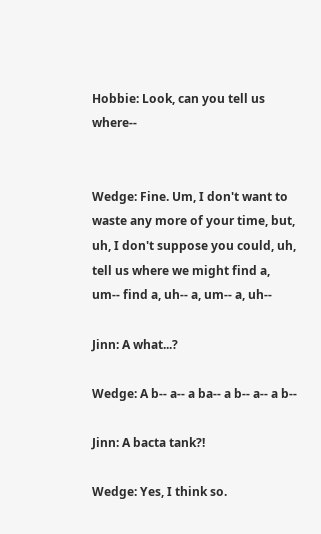Hobbie: Look, can you tell us where--


Wedge: Fine. Um, I don't want to waste any more of your time, but, uh, I don't suppose you could, uh, tell us where we might find a, um-- find a, uh-- a, um-- a, uh--

Jinn: A what...?

Wedge: A b-- a-- a ba-- a b-- a-- a b--

Jinn: A bacta tank?!

Wedge: Yes, I think so.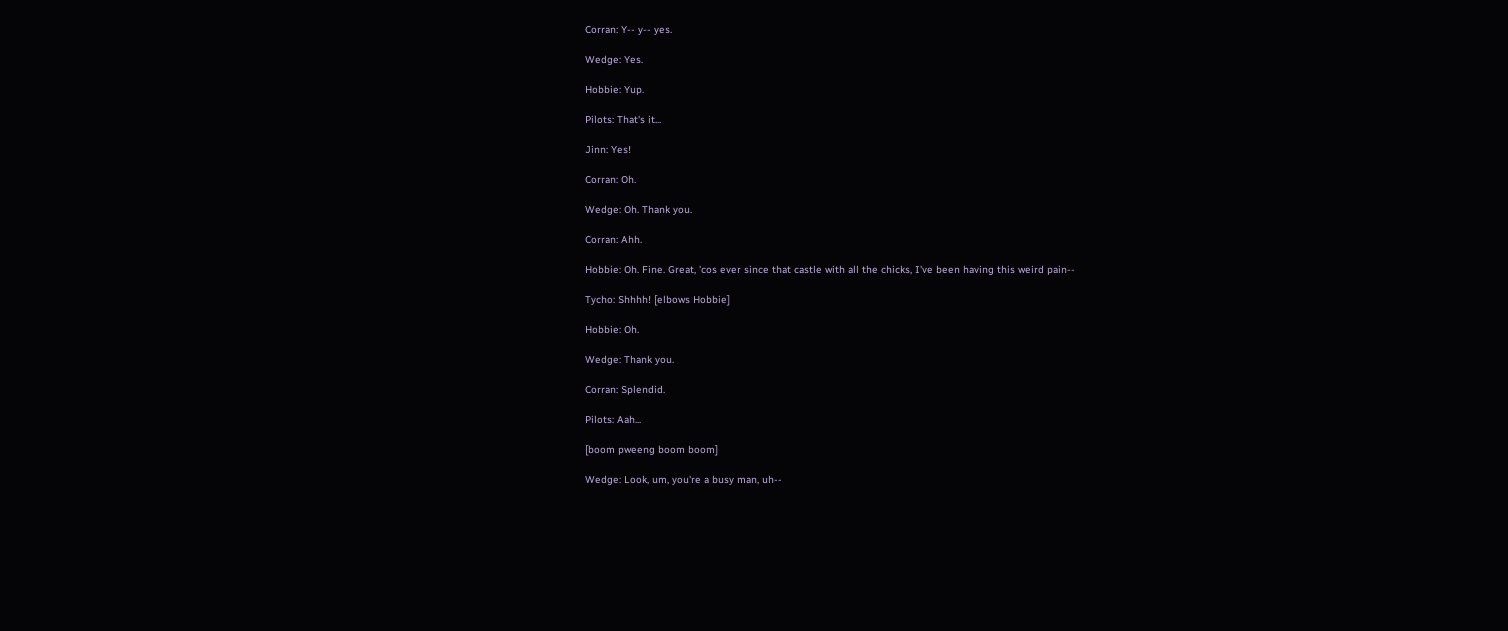Corran: Y-- y-- yes.

Wedge: Yes.

Hobbie: Yup.

Pilots: That's it...

Jinn: Yes!

Corran: Oh.

Wedge: Oh. Thank you.

Corran: Ahh.

Hobbie: Oh. Fine. Great, 'cos ever since that castle with all the chicks, I've been having this weird pain--

Tycho: Shhhh! [elbows Hobbie]

Hobbie: Oh.

Wedge: Thank you.

Corran: Splendid.

Pilots: Aah...

[boom pweeng boom boom]

Wedge: Look, um, you're a busy man, uh--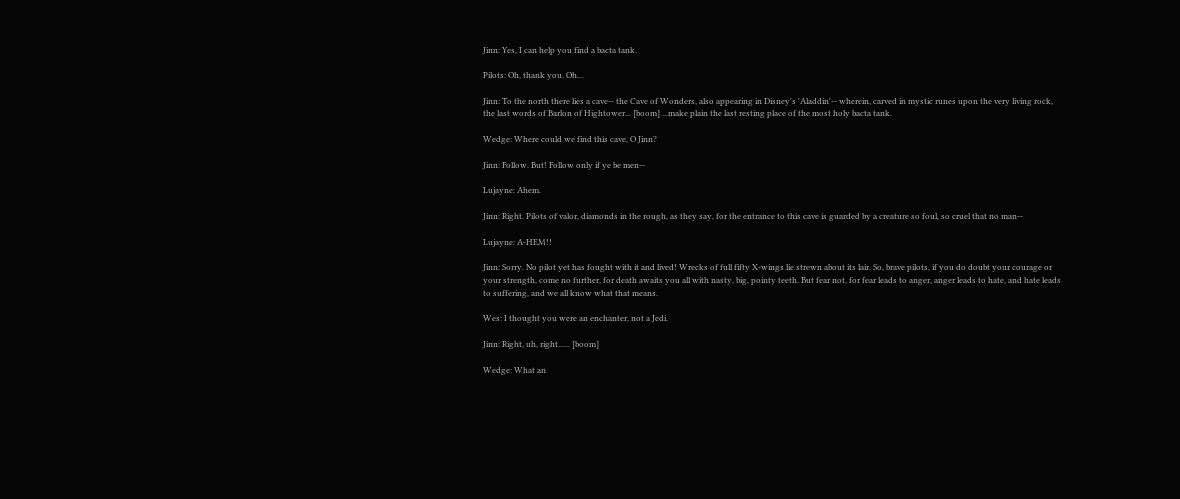Jinn: Yes, I can help you find a bacta tank.

Pilots: Oh, thank you. Oh...

Jinn: To the north there lies a cave-- the Cave of Wonders, also appearing in Disney's 'Aladdin'-- wherein, carved in mystic runes upon the very living rock, the last words of Barlon of Hightower... [boom] ...make plain the last resting place of the most holy bacta tank.

Wedge: Where could we find this cave, O Jinn?

Jinn: Follow. But! Follow only if ye be men--

Lujayne: Ahem.

Jinn: Right. Pilots of valor, diamonds in the rough, as they say, for the entrance to this cave is guarded by a creature so foul, so cruel that no man--

Lujayne: A-HEM!!

Jinn: Sorry. No pilot yet has fought with it and lived! Wrecks of full fifty X-wings lie strewn about its lair. So, brave pilots, if you do doubt your courage or your strength, come no further, for death awaits you all with nasty, big, pointy teeth. But fear not, for fear leads to anger, anger leads to hate, and hate leads to suffering, and we all know what that means.

Wes: I thought you were an enchanter, not a Jedi.

Jinn: Right, uh, right...... [boom]

Wedge: What an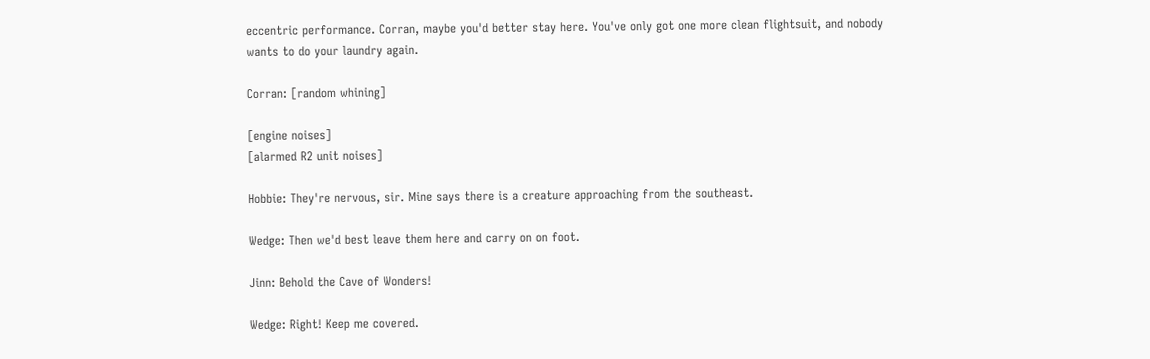eccentric performance. Corran, maybe you'd better stay here. You've only got one more clean flightsuit, and nobody wants to do your laundry again.

Corran: [random whining]

[engine noises]
[alarmed R2 unit noises]

Hobbie: They're nervous, sir. Mine says there is a creature approaching from the southeast.

Wedge: Then we'd best leave them here and carry on on foot.

Jinn: Behold the Cave of Wonders!

Wedge: Right! Keep me covered.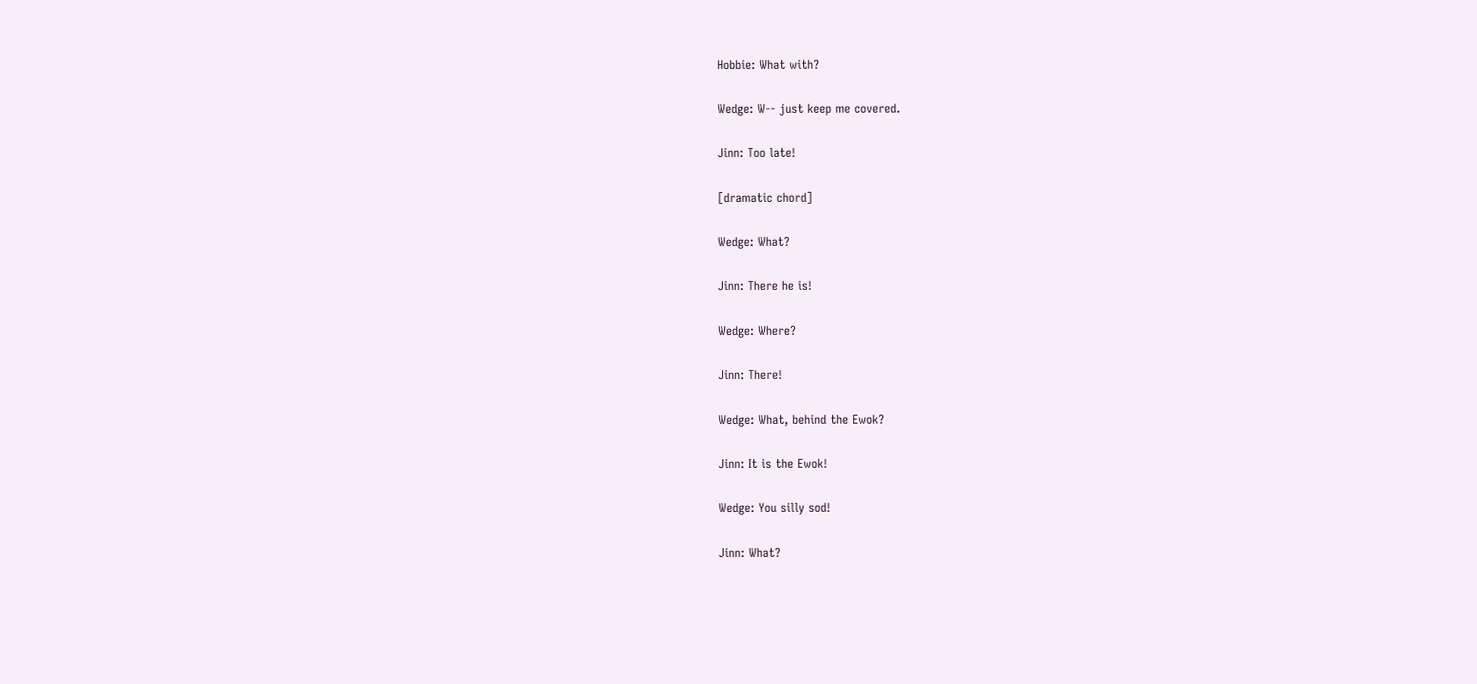Hobbie: What with?

Wedge: W-- just keep me covered.

Jinn: Too late!

[dramatic chord]

Wedge: What?

Jinn: There he is!

Wedge: Where?

Jinn: There!

Wedge: What, behind the Ewok?

Jinn: It is the Ewok!

Wedge: You silly sod!

Jinn: What?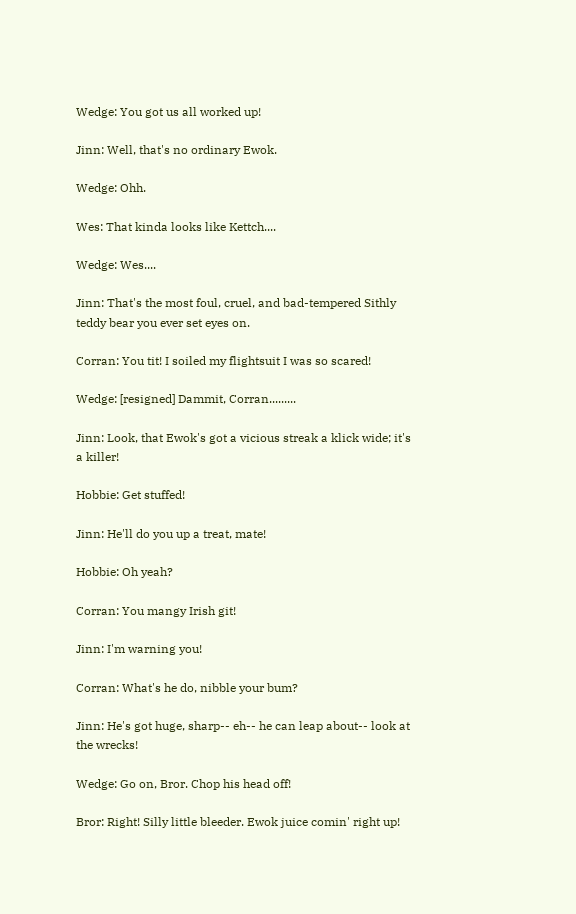Wedge: You got us all worked up!

Jinn: Well, that's no ordinary Ewok.

Wedge: Ohh.

Wes: That kinda looks like Kettch....

Wedge: Wes....

Jinn: That's the most foul, cruel, and bad-tempered Sithly teddy bear you ever set eyes on.

Corran: You tit! I soiled my flightsuit I was so scared!

Wedge: [resigned] Dammit, Corran.........

Jinn: Look, that Ewok's got a vicious streak a klick wide; it's a killer!

Hobbie: Get stuffed!

Jinn: He'll do you up a treat, mate!

Hobbie: Oh yeah?

Corran: You mangy Irish git!

Jinn: I'm warning you!

Corran: What's he do, nibble your bum?

Jinn: He's got huge, sharp-- eh-- he can leap about-- look at the wrecks!

Wedge: Go on, Bror. Chop his head off!

Bror: Right! Silly little bleeder. Ewok juice comin' right up!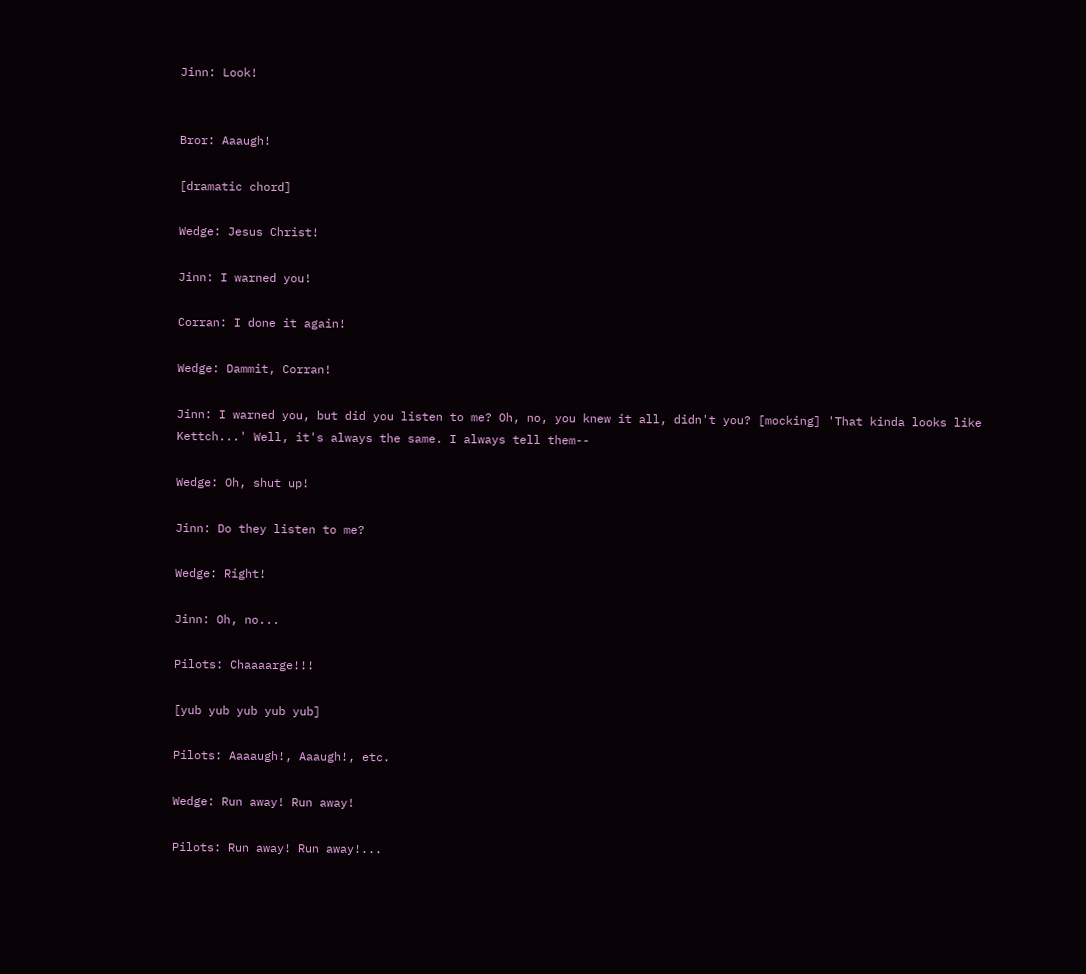Jinn: Look!


Bror: Aaaugh!

[dramatic chord]

Wedge: Jesus Christ!

Jinn: I warned you!

Corran: I done it again!

Wedge: Dammit, Corran!

Jinn: I warned you, but did you listen to me? Oh, no, you knew it all, didn't you? [mocking] 'That kinda looks like Kettch...' Well, it's always the same. I always tell them--

Wedge: Oh, shut up!

Jinn: Do they listen to me?

Wedge: Right!

Jinn: Oh, no...

Pilots: Chaaaarge!!!

[yub yub yub yub yub]

Pilots: Aaaaugh!, Aaaugh!, etc.

Wedge: Run away! Run away!

Pilots: Run away! Run away!...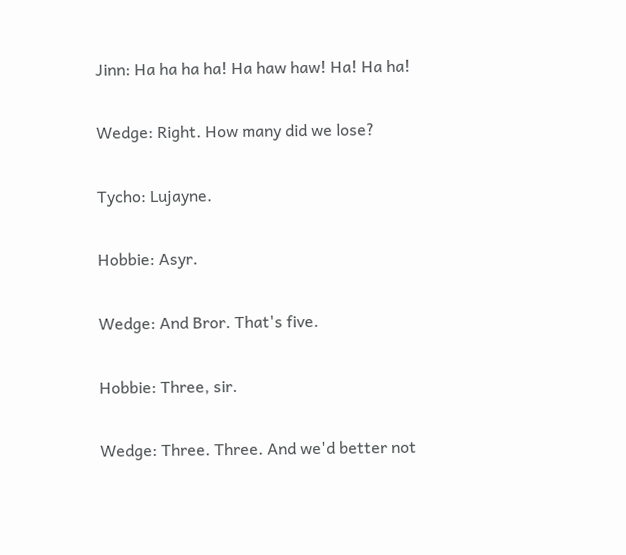Jinn: Ha ha ha ha! Ha haw haw! Ha! Ha ha!

Wedge: Right. How many did we lose?

Tycho: Lujayne.

Hobbie: Asyr.

Wedge: And Bror. That's five.

Hobbie: Three, sir.

Wedge: Three. Three. And we'd better not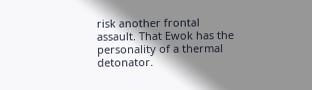risk another frontal assault. That Ewok has the personality of a thermal detonator.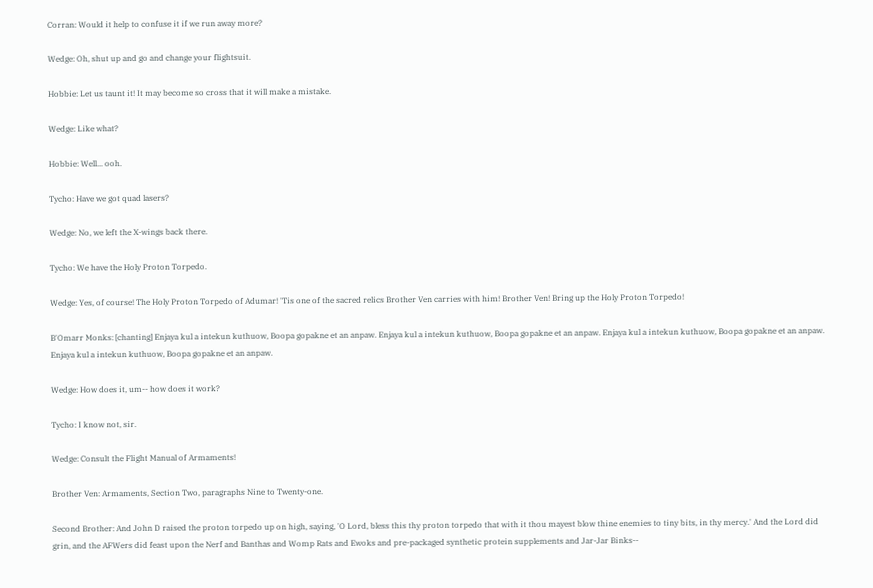Corran: Would it help to confuse it if we run away more?

Wedge: Oh, shut up and go and change your flightsuit.

Hobbie: Let us taunt it! It may become so cross that it will make a mistake.

Wedge: Like what?

Hobbie: Well... ooh.

Tycho: Have we got quad lasers?

Wedge: No, we left the X-wings back there.

Tycho: We have the Holy Proton Torpedo.

Wedge: Yes, of course! The Holy Proton Torpedo of Adumar! 'Tis one of the sacred relics Brother Ven carries with him! Brother Ven! Bring up the Holy Proton Torpedo!

B'Omarr Monks: [chanting] Enjaya kul a intekun kuthuow, Boopa gopakne et an anpaw. Enjaya kul a intekun kuthuow, Boopa gopakne et an anpaw. Enjaya kul a intekun kuthuow, Boopa gopakne et an anpaw. Enjaya kul a intekun kuthuow, Boopa gopakne et an anpaw.

Wedge: How does it, um-- how does it work?

Tycho: I know not, sir.

Wedge: Consult the Flight Manual of Armaments!

Brother Ven: Armaments, Section Two, paragraphs Nine to Twenty-one.

Second Brother: And John D raised the proton torpedo up on high, saying, 'O Lord, bless this thy proton torpedo that with it thou mayest blow thine enemies to tiny bits, in thy mercy.' And the Lord did grin, and the AFWers did feast upon the Nerf and Banthas and Womp Rats and Ewoks and pre-packaged synthetic protein supplements and Jar-Jar Binks--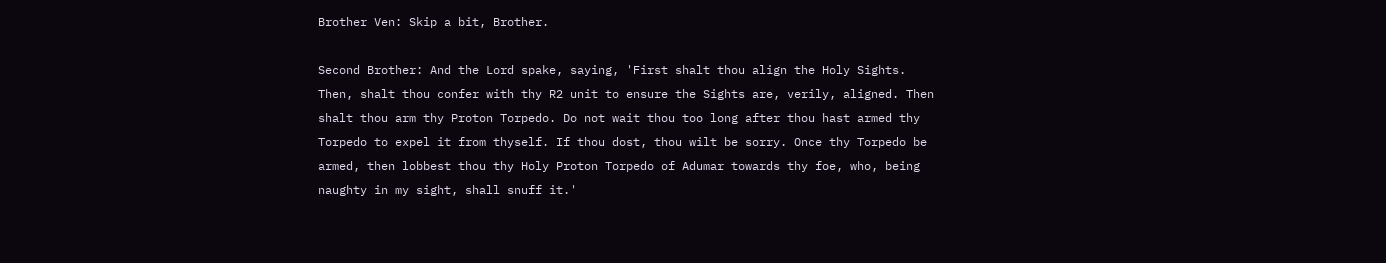Brother Ven: Skip a bit, Brother.

Second Brother: And the Lord spake, saying, 'First shalt thou align the Holy Sights. Then, shalt thou confer with thy R2 unit to ensure the Sights are, verily, aligned. Then shalt thou arm thy Proton Torpedo. Do not wait thou too long after thou hast armed thy Torpedo to expel it from thyself. If thou dost, thou wilt be sorry. Once thy Torpedo be armed, then lobbest thou thy Holy Proton Torpedo of Adumar towards thy foe, who, being naughty in my sight, shall snuff it.'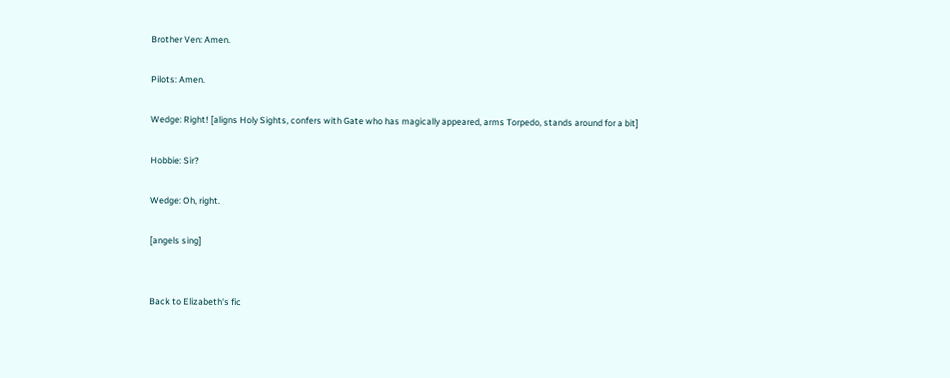Brother Ven: Amen.

Pilots: Amen.

Wedge: Right! [aligns Holy Sights, confers with Gate who has magically appeared, arms Torpedo, stands around for a bit]

Hobbie: Sir?

Wedge: Oh, right.

[angels sing]


Back to Elizabeth's fic